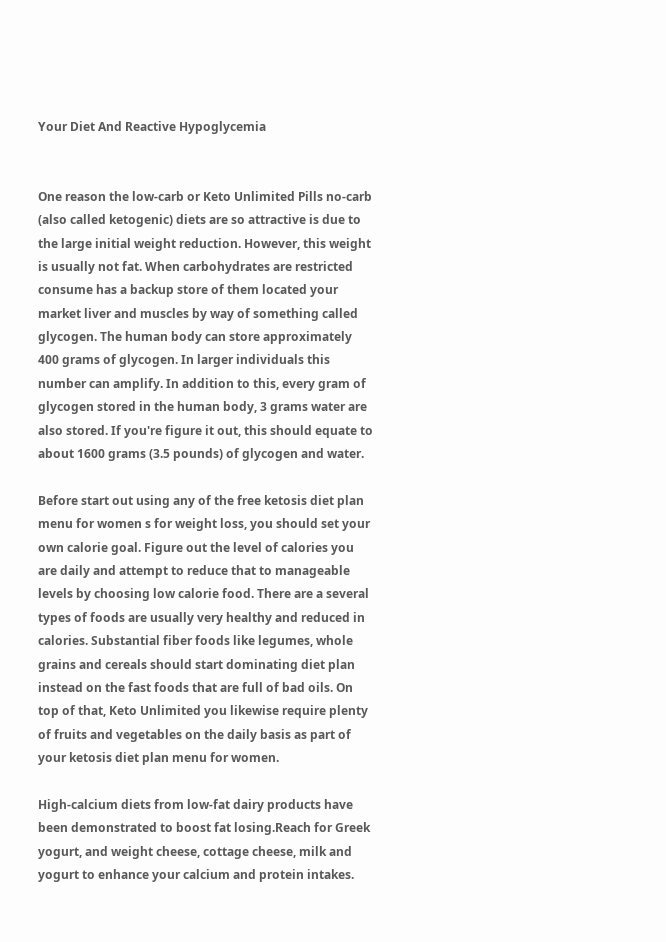Your Diet And Reactive Hypoglycemia


One reason the low-carb or Keto Unlimited Pills no-carb (also called ketogenic) diets are so attractive is due to the large initial weight reduction. However, this weight is usually not fat. When carbohydrates are restricted consume has a backup store of them located your market liver and muscles by way of something called glycogen. The human body can store approximately 400 grams of glycogen. In larger individuals this number can amplify. In addition to this, every gram of glycogen stored in the human body, 3 grams water are also stored. If you're figure it out, this should equate to about 1600 grams (3.5 pounds) of glycogen and water.

Before start out using any of the free ketosis diet plan menu for women s for weight loss, you should set your own calorie goal. Figure out the level of calories you are daily and attempt to reduce that to manageable levels by choosing low calorie food. There are a several types of foods are usually very healthy and reduced in calories. Substantial fiber foods like legumes, whole grains and cereals should start dominating diet plan instead on the fast foods that are full of bad oils. On top of that, Keto Unlimited you likewise require plenty of fruits and vegetables on the daily basis as part of your ketosis diet plan menu for women.

High-calcium diets from low-fat dairy products have been demonstrated to boost fat losing.Reach for Greek yogurt, and weight cheese, cottage cheese, milk and yogurt to enhance your calcium and protein intakes.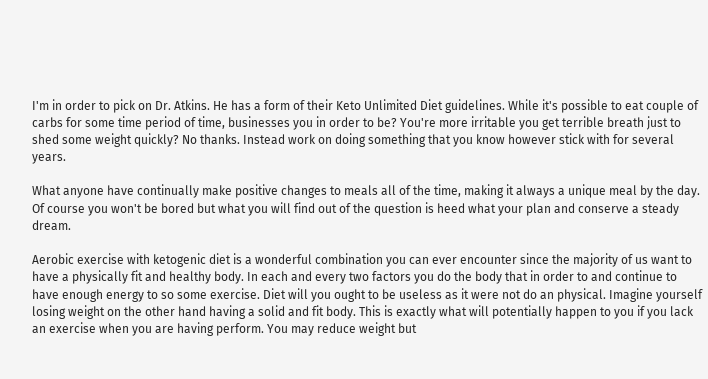I'm in order to pick on Dr. Atkins. He has a form of their Keto Unlimited Diet guidelines. While it's possible to eat couple of carbs for some time period of time, businesses you in order to be? You're more irritable you get terrible breath just to shed some weight quickly? No thanks. Instead work on doing something that you know however stick with for several years.

What anyone have continually make positive changes to meals all of the time, making it always a unique meal by the day. Of course you won't be bored but what you will find out of the question is heed what your plan and conserve a steady dream.

Aerobic exercise with ketogenic diet is a wonderful combination you can ever encounter since the majority of us want to have a physically fit and healthy body. In each and every two factors you do the body that in order to and continue to have enough energy to so some exercise. Diet will you ought to be useless as it were not do an physical. Imagine yourself losing weight on the other hand having a solid and fit body. This is exactly what will potentially happen to you if you lack an exercise when you are having perform. You may reduce weight but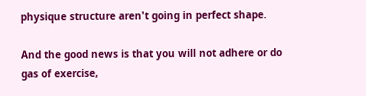physique structure aren't going in perfect shape.

And the good news is that you will not adhere or do gas of exercise,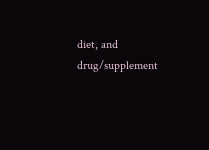diet, and drug/supplement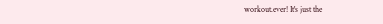workout.ever! It's just the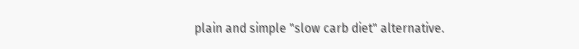plain and simple "slow carb diet" alternative.